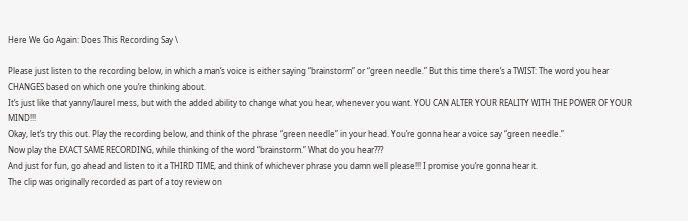Here We Go Again: Does This Recording Say \

Please just listen to the recording below, in which a man’s voice is either saying “brainstorm” or “green needle.” But this time there’s a TWIST: The word you hear CHANGES based on which one you’re thinking about.
It’s just like that yanny/laurel mess, but with the added ability to change what you hear, whenever you want. YOU CAN ALTER YOUR REALITY WITH THE POWER OF YOUR MIND!!!
Okay, let’s try this out. Play the recording below, and think of the phrase “green needle” in your head. You’re gonna hear a voice say “green needle.”
Now play the EXACT SAME RECORDING, while thinking of the word “brainstorm.” What do you hear???
And just for fun, go ahead and listen to it a THIRD TIME, and think of whichever phrase you damn well please!!! I promise you’re gonna hear it.
The clip was originally recorded as part of a toy review on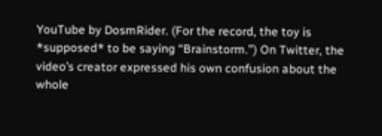YouTube by DosmRider. (For the record, the toy is *supposed* to be saying “Brainstorm.”) On Twitter, the video’s creator expressed his own confusion about the whole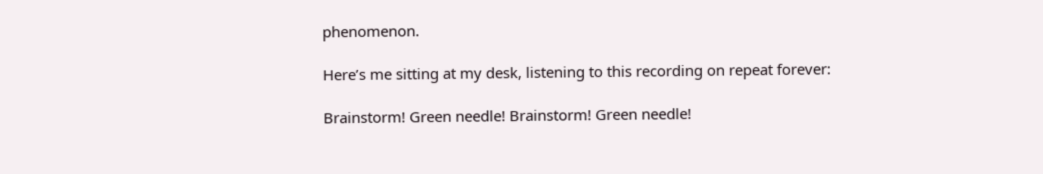phenomenon.

Here’s me sitting at my desk, listening to this recording on repeat forever:

Brainstorm! Green needle! Brainstorm! Green needle!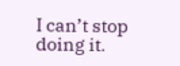I can’t stop doing it.